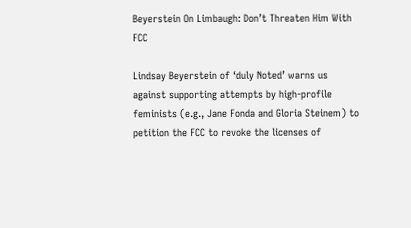Beyerstein On Limbaugh: Don’t Threaten Him With FCC

Lindsay Beyerstein of ‘duly Noted’ warns us against supporting attempts by high-profile feminists (e.g., Jane Fonda and Gloria Steinem) to petition the FCC to revoke the licenses of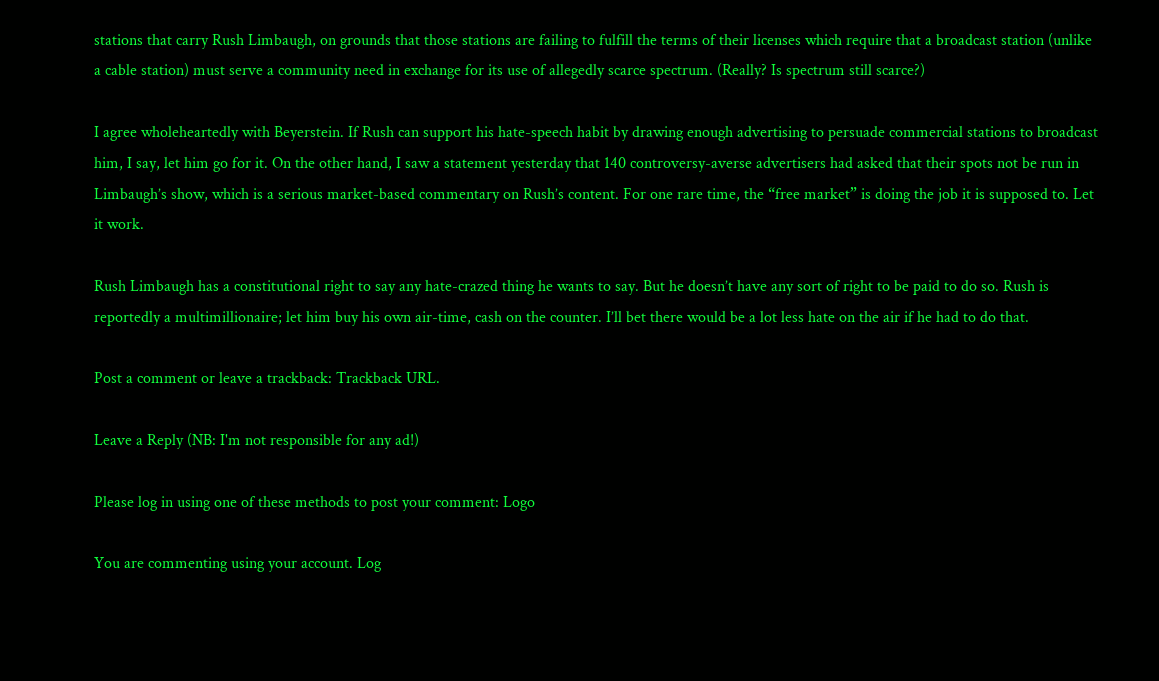stations that carry Rush Limbaugh, on grounds that those stations are failing to fulfill the terms of their licenses which require that a broadcast station (unlike a cable station) must serve a community need in exchange for its use of allegedly scarce spectrum. (Really? Is spectrum still scarce?)

I agree wholeheartedly with Beyerstein. If Rush can support his hate-speech habit by drawing enough advertising to persuade commercial stations to broadcast him, I say, let him go for it. On the other hand, I saw a statement yesterday that 140 controversy-averse advertisers had asked that their spots not be run in Limbaugh’s show, which is a serious market-based commentary on Rush’s content. For one rare time, the “free market” is doing the job it is supposed to. Let it work.

Rush Limbaugh has a constitutional right to say any hate-crazed thing he wants to say. But he doesn’t have any sort of right to be paid to do so. Rush is reportedly a multimillionaire; let him buy his own air-time, cash on the counter. I’ll bet there would be a lot less hate on the air if he had to do that.

Post a comment or leave a trackback: Trackback URL.

Leave a Reply (NB: I'm not responsible for any ad!)

Please log in using one of these methods to post your comment: Logo

You are commenting using your account. Log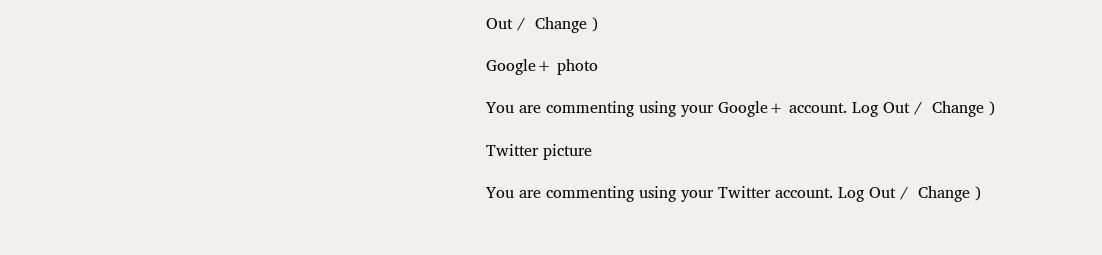Out /  Change )

Google+ photo

You are commenting using your Google+ account. Log Out /  Change )

Twitter picture

You are commenting using your Twitter account. Log Out /  Change )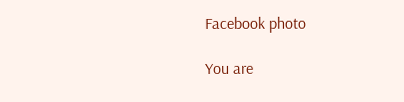Facebook photo

You are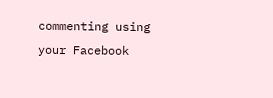commenting using your Facebook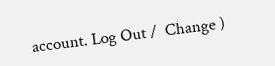account. Log Out /  Change )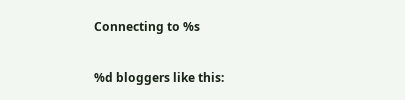Connecting to %s

%d bloggers like this: